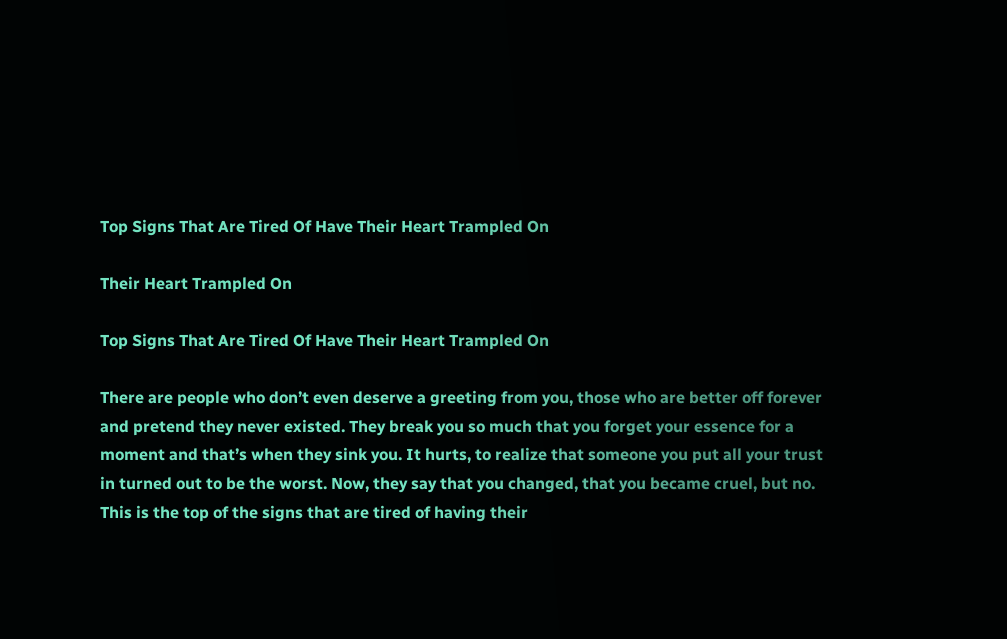Top Signs That Are Tired Of Have Their Heart Trampled On

Their Heart Trampled On

Top Signs That Are Tired Of Have Their Heart Trampled On

There are people who don’t even deserve a greeting from you, those who are better off forever and pretend they never existed. They break you so much that you forget your essence for a moment and that’s when they sink you. It hurts, to realize that someone you put all your trust in turned out to be the worst. Now, they say that you changed, that you became cruel, but no. This is the top of the signs that are tired of having their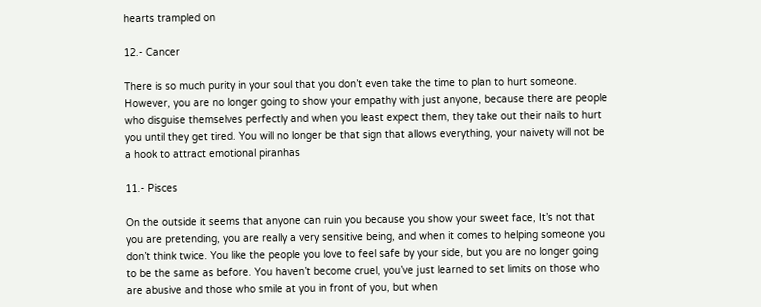hearts trampled on

12.- Cancer

There is so much purity in your soul that you don’t even take the time to plan to hurt someone. However, you are no longer going to show your empathy with just anyone, because there are people who disguise themselves perfectly and when you least expect them, they take out their nails to hurt you until they get tired. You will no longer be that sign that allows everything, your naivety will not be a hook to attract emotional piranhas

11.- Pisces

On the outside it seems that anyone can ruin you because you show your sweet face, It’s not that you are pretending, you are really a very sensitive being, and when it comes to helping someone you don’t think twice. You like the people you love to feel safe by your side, but you are no longer going to be the same as before. You haven’t become cruel, you’ve just learned to set limits on those who are abusive and those who smile at you in front of you, but when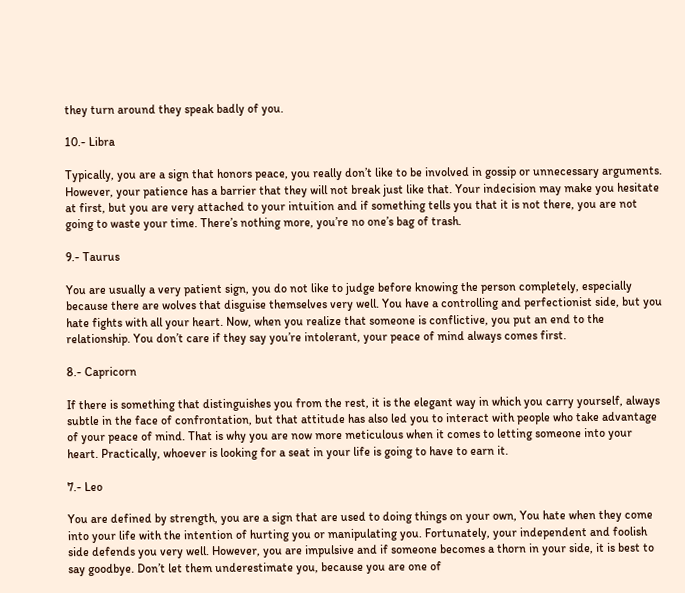they turn around they speak badly of you.

10.- Libra

Typically, you are a sign that honors peace, you really don’t like to be involved in gossip or unnecessary arguments. However, your patience has a barrier that they will not break just like that. Your indecision may make you hesitate at first, but you are very attached to your intuition and if something tells you that it is not there, you are not going to waste your time. There’s nothing more, you’re no one’s bag of trash.

9.- Taurus

You are usually a very patient sign, you do not like to judge before knowing the person completely, especially because there are wolves that disguise themselves very well. You have a controlling and perfectionist side, but you hate fights with all your heart. Now, when you realize that someone is conflictive, you put an end to the relationship. You don’t care if they say you’re intolerant, your peace of mind always comes first.

8.- Capricorn

If there is something that distinguishes you from the rest, it is the elegant way in which you carry yourself, always subtle in the face of confrontation, but that attitude has also led you to interact with people who take advantage of your peace of mind. That is why you are now more meticulous when it comes to letting someone into your heart. Practically, whoever is looking for a seat in your life is going to have to earn it.

7.- Leo

You are defined by strength, you are a sign that are used to doing things on your own, You hate when they come into your life with the intention of hurting you or manipulating you. Fortunately, your independent and foolish side defends you very well. However, you are impulsive and if someone becomes a thorn in your side, it is best to say goodbye. Don’t let them underestimate you, because you are one of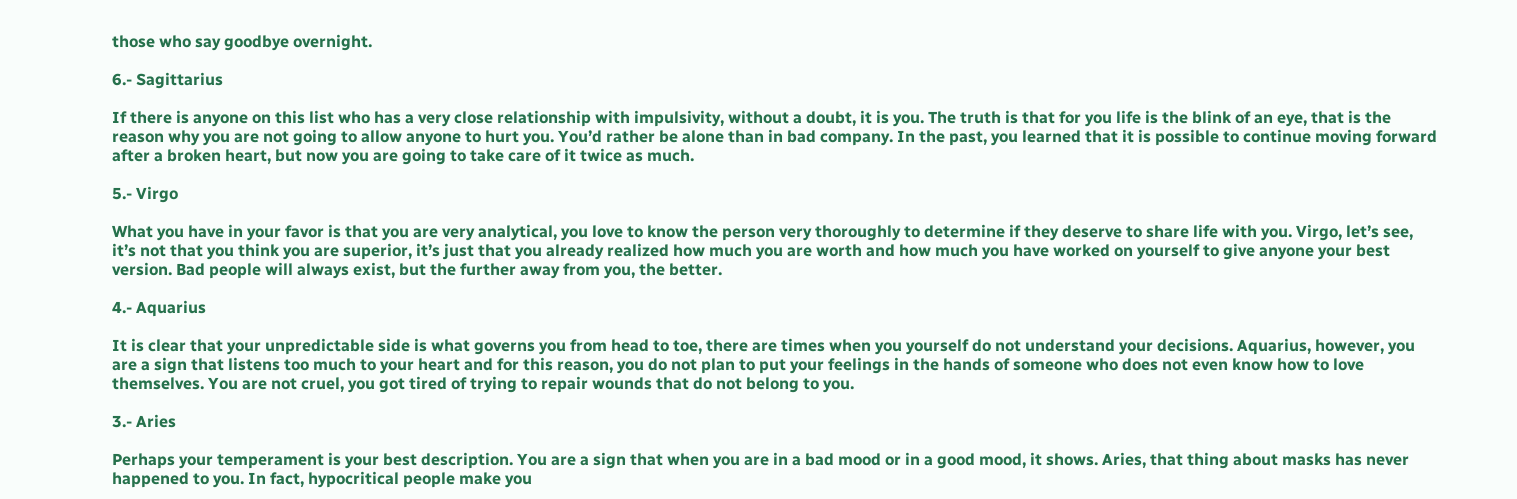those who say goodbye overnight.

6.- Sagittarius

If there is anyone on this list who has a very close relationship with impulsivity, without a doubt, it is you. The truth is that for you life is the blink of an eye, that is the reason why you are not going to allow anyone to hurt you. You’d rather be alone than in bad company. In the past, you learned that it is possible to continue moving forward after a broken heart, but now you are going to take care of it twice as much.

5.- Virgo

What you have in your favor is that you are very analytical, you love to know the person very thoroughly to determine if they deserve to share life with you. Virgo, let’s see, it’s not that you think you are superior, it’s just that you already realized how much you are worth and how much you have worked on yourself to give anyone your best version. Bad people will always exist, but the further away from you, the better.

4.- Aquarius

It is clear that your unpredictable side is what governs you from head to toe, there are times when you yourself do not understand your decisions. Aquarius, however, you are a sign that listens too much to your heart and for this reason, you do not plan to put your feelings in the hands of someone who does not even know how to love themselves. You are not cruel, you got tired of trying to repair wounds that do not belong to you.

3.- Aries

Perhaps your temperament is your best description. You are a sign that when you are in a bad mood or in a good mood, it shows. Aries, that thing about masks has never happened to you. In fact, hypocritical people make you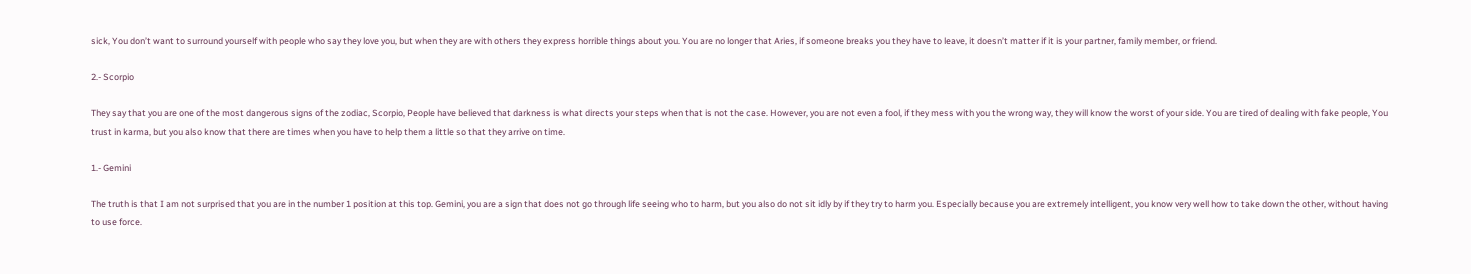sick, You don’t want to surround yourself with people who say they love you, but when they are with others they express horrible things about you. You are no longer that Aries, if someone breaks you they have to leave, it doesn’t matter if it is your partner, family member, or friend.

2.- Scorpio

They say that you are one of the most dangerous signs of the zodiac, Scorpio, People have believed that darkness is what directs your steps when that is not the case. However, you are not even a fool, if they mess with you the wrong way, they will know the worst of your side. You are tired of dealing with fake people, You trust in karma, but you also know that there are times when you have to help them a little so that they arrive on time.

1.- Gemini

The truth is that I am not surprised that you are in the number 1 position at this top. Gemini, you are a sign that does not go through life seeing who to harm, but you also do not sit idly by if they try to harm you. Especially because you are extremely intelligent, you know very well how to take down the other, without having to use force.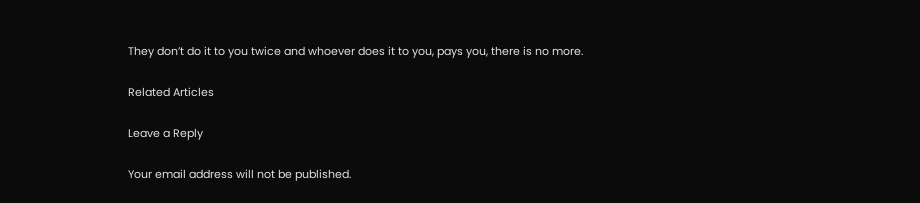They don’t do it to you twice and whoever does it to you, pays you, there is no more.

Related Articles

Leave a Reply

Your email address will not be published.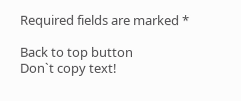Required fields are marked *

Back to top button
Don`t copy text!